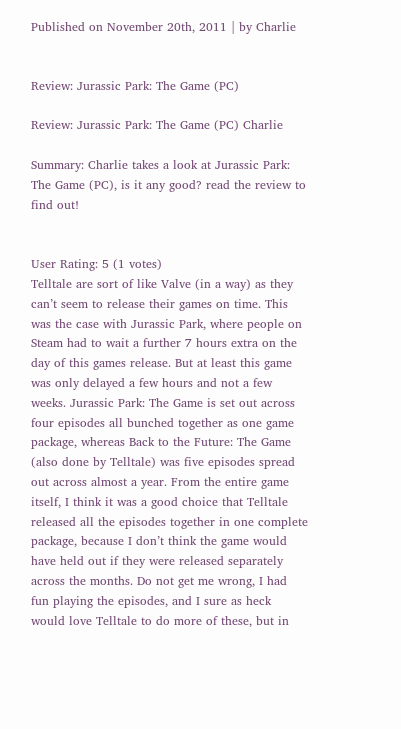Published on November 20th, 2011 | by Charlie


Review: Jurassic Park: The Game (PC)

Review: Jurassic Park: The Game (PC) Charlie

Summary: Charlie takes a look at Jurassic Park: The Game (PC), is it any good? read the review to find out!


User Rating: 5 (1 votes)
Telltale are sort of like Valve (in a way) as they can’t seem to release their games on time. This was the case with Jurassic Park, where people on Steam had to wait a further 7 hours extra on the day of this games release. But at least this game was only delayed a few hours and not a few weeks. Jurassic Park: The Game is set out across four episodes all bunched together as one game package, whereas Back to the Future: The Game (also done by Telltale) was five episodes spread out across almost a year. From the entire game itself, I think it was a good choice that Telltale released all the episodes together in one complete package, because I don’t think the game would have held out if they were released separately across the months. Do not get me wrong, I had fun playing the episodes, and I sure as heck would love Telltale to do more of these, but in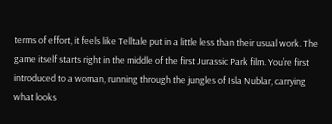terms of effort, it feels like Telltale put in a little less than their usual work. The game itself starts right in the middle of the first Jurassic Park film. You’re first introduced to a woman, running through the jungles of Isla Nublar, carrying what looks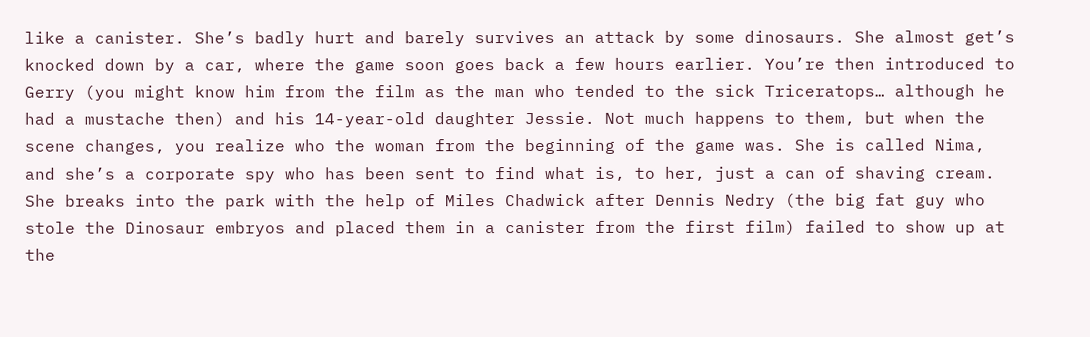like a canister. She’s badly hurt and barely survives an attack by some dinosaurs. She almost get’s knocked down by a car, where the game soon goes back a few hours earlier. You’re then introduced to Gerry (you might know him from the film as the man who tended to the sick Triceratops… although he had a mustache then) and his 14-year-old daughter Jessie. Not much happens to them, but when the scene changes, you realize who the woman from the beginning of the game was. She is called Nima, and she’s a corporate spy who has been sent to find what is, to her, just a can of shaving cream. She breaks into the park with the help of Miles Chadwick after Dennis Nedry (the big fat guy who stole the Dinosaur embryos and placed them in a canister from the first film) failed to show up at the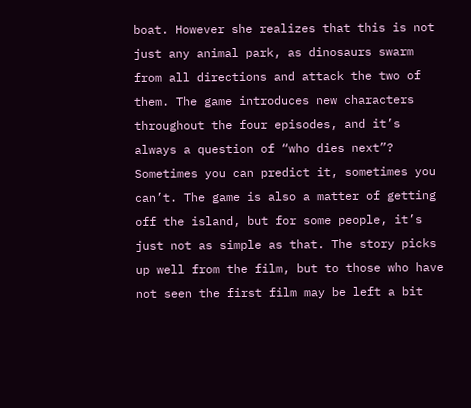boat. However she realizes that this is not just any animal park, as dinosaurs swarm from all directions and attack the two of them. The game introduces new characters throughout the four episodes, and it’s always a question of “who dies next”? Sometimes you can predict it, sometimes you can’t. The game is also a matter of getting off the island, but for some people, it’s just not as simple as that. The story picks up well from the film, but to those who have not seen the first film may be left a bit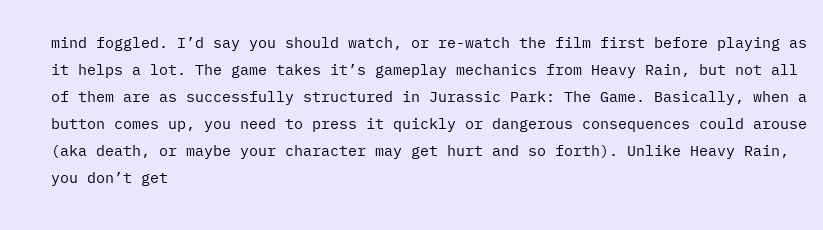mind foggled. I’d say you should watch, or re-watch the film first before playing as it helps a lot. The game takes it’s gameplay mechanics from Heavy Rain, but not all of them are as successfully structured in Jurassic Park: The Game. Basically, when a button comes up, you need to press it quickly or dangerous consequences could arouse (aka death, or maybe your character may get hurt and so forth). Unlike Heavy Rain, you don’t get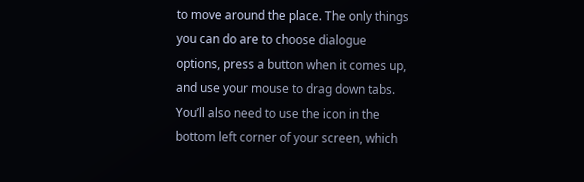to move around the place. The only things you can do are to choose dialogue options, press a button when it comes up, and use your mouse to drag down tabs. You’ll also need to use the icon in the bottom left corner of your screen, which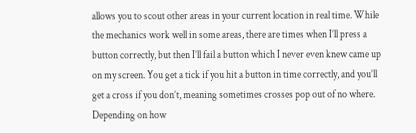allows you to scout other areas in your current location in real time. While the mechanics work well in some areas, there are times when I’ll press a button correctly, but then I’ll fail a button which I never even knew came up on my screen. You get a tick if you hit a button in time correctly, and you’ll get a cross if you don’t, meaning sometimes crosses pop out of no where. Depending on how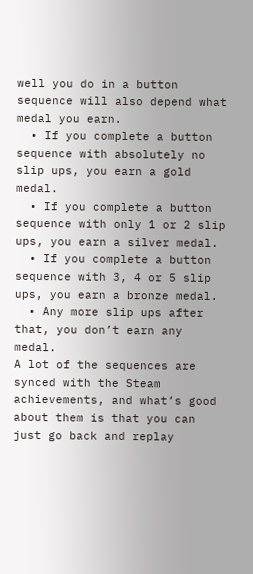well you do in a button sequence will also depend what medal you earn.
  • If you complete a button sequence with absolutely no slip ups, you earn a gold medal.
  • If you complete a button sequence with only 1 or 2 slip ups, you earn a silver medal.
  • If you complete a button sequence with 3, 4 or 5 slip ups, you earn a bronze medal.
  • Any more slip ups after that, you don’t earn any medal.
A lot of the sequences are synced with the Steam achievements, and what’s good about them is that you can just go back and replay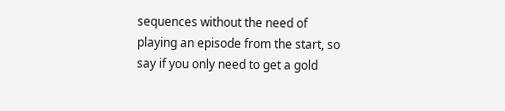sequences without the need of playing an episode from the start, so say if you only need to get a gold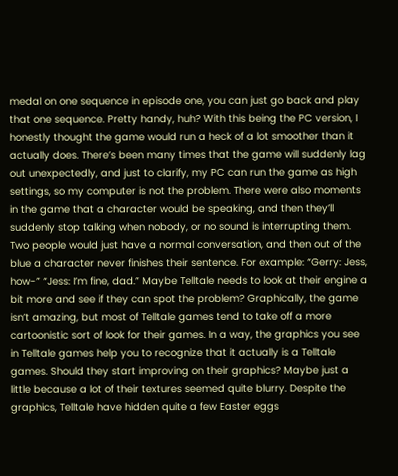medal on one sequence in episode one, you can just go back and play that one sequence. Pretty handy, huh? With this being the PC version, I honestly thought the game would run a heck of a lot smoother than it actually does. There’s been many times that the game will suddenly lag out unexpectedly, and just to clarify, my PC can run the game as high settings, so my computer is not the problem. There were also moments in the game that a character would be speaking, and then they’ll suddenly stop talking when nobody, or no sound is interrupting them. Two people would just have a normal conversation, and then out of the blue a character never finishes their sentence. For example: “Gerry: Jess, how-” “Jess: I’m fine, dad.” Maybe Telltale needs to look at their engine a bit more and see if they can spot the problem? Graphically, the game isn’t amazing, but most of Telltale games tend to take off a more cartoonistic sort of look for their games. In a way, the graphics you see in Telltale games help you to recognize that it actually is a Telltale games. Should they start improving on their graphics? Maybe just a little because a lot of their textures seemed quite blurry. Despite the graphics, Telltale have hidden quite a few Easter eggs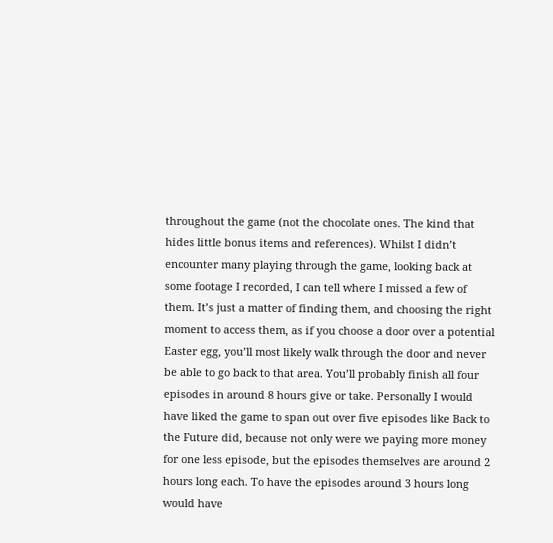throughout the game (not the chocolate ones. The kind that hides little bonus items and references). Whilst I didn’t encounter many playing through the game, looking back at some footage I recorded, I can tell where I missed a few of them. It’s just a matter of finding them, and choosing the right moment to access them, as if you choose a door over a potential Easter egg, you’ll most likely walk through the door and never be able to go back to that area. You’ll probably finish all four episodes in around 8 hours give or take. Personally I would have liked the game to span out over five episodes like Back to the Future did, because not only were we paying more money for one less episode, but the episodes themselves are around 2 hours long each. To have the episodes around 3 hours long would have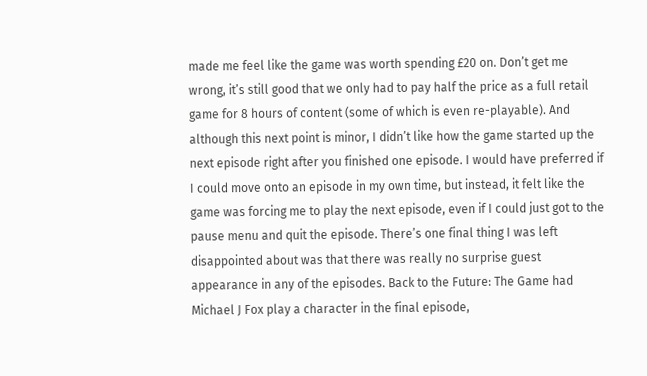made me feel like the game was worth spending £20 on. Don’t get me wrong, it’s still good that we only had to pay half the price as a full retail game for 8 hours of content (some of which is even re-playable). And although this next point is minor, I didn’t like how the game started up the next episode right after you finished one episode. I would have preferred if I could move onto an episode in my own time, but instead, it felt like the game was forcing me to play the next episode, even if I could just got to the pause menu and quit the episode. There’s one final thing I was left disappointed about was that there was really no surprise guest appearance in any of the episodes. Back to the Future: The Game had Michael J Fox play a character in the final episode,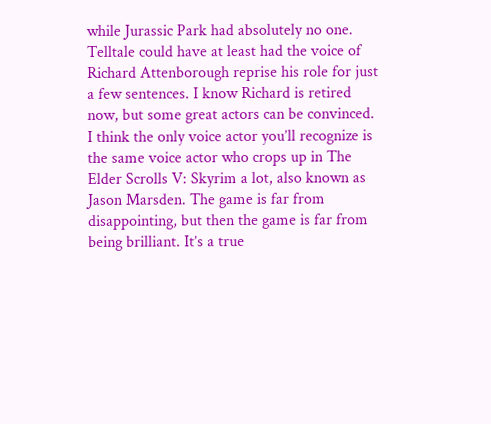while Jurassic Park had absolutely no one. Telltale could have at least had the voice of Richard Attenborough reprise his role for just a few sentences. I know Richard is retired now, but some great actors can be convinced. I think the only voice actor you’ll recognize is the same voice actor who crops up in The Elder Scrolls V: Skyrim a lot, also known as Jason Marsden. The game is far from disappointing, but then the game is far from being brilliant. It’s a true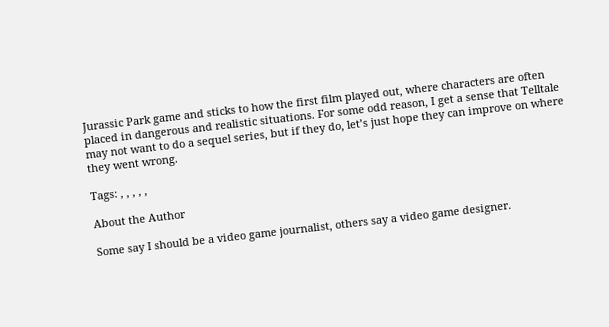Jurassic Park game and sticks to how the first film played out, where characters are often placed in dangerous and realistic situations. For some odd reason, I get a sense that Telltale may not want to do a sequel series, but if they do, let’s just hope they can improve on where they went wrong.

Tags: , , , , ,

About the Author

Some say I should be a video game journalist, others say a video game designer.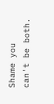Shame you can't be both.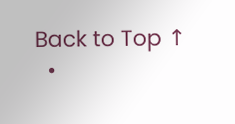Back to Top ↑
  •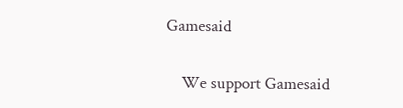Gamesaid

    We support Gamesaid